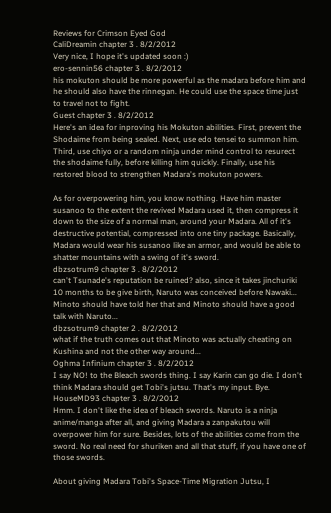Reviews for Crimson Eyed God
CaliDreamin chapter 3 . 8/2/2012
Very nice, I hope it's updated soon :)
ero-sennin56 chapter 3 . 8/2/2012
his mokuton should be more powerful as the madara before him and he should also have the rinnegan. He could use the space time just to travel not to fight.
Guest chapter 3 . 8/2/2012
Here's an idea for inproving his Mokuton abilities. First, prevent the Shodaime from being sealed. Next, use edo tensei to summon him. Third, use chiyo or a random ninja under mind control to resurect the shodaime fully, before killing him quickly. Finally, use his restored blood to strengthen Madara's mokuton powers.

As for overpowering him, you know nothing. Have him master susanoo to the extent the revived Madara used it, then compress it down to the size of a normal man, around your Madara. All of it's destructive potential, compressed into one tiny package. Basically, Madara would wear his susanoo like an armor, and would be able to shatter mountains with a swing of it's sword.
dbzsotrum9 chapter 3 . 8/2/2012
can't Tsunade's reputation be ruined? also, since it takes jinchuriki 10 months to be give birth, Naruto was conceived before Nawaki... Minoto should have told her that and Minoto should have a good talk with Naruto...
dbzsotrum9 chapter 2 . 8/2/2012
what if the truth comes out that Minoto was actually cheating on Kushina and not the other way around...
Oghma Infinium chapter 3 . 8/2/2012
I say NO! to the Bleach swords thing. I say Karin can go die. I don't think Madara should get Tobi's jutsu. That's my input. Bye.
HouseMD93 chapter 3 . 8/2/2012
Hmm. I don't like the idea of bleach swords. Naruto is a ninja anime/manga after all, and giving Madara a zanpakutou will overpower him for sure. Besides, lots of the abilities come from the sword. No real need for shuriken and all that stuff, if you have one of those swords.

About giving Madara Tobi's Space-Time Migration Jutsu, I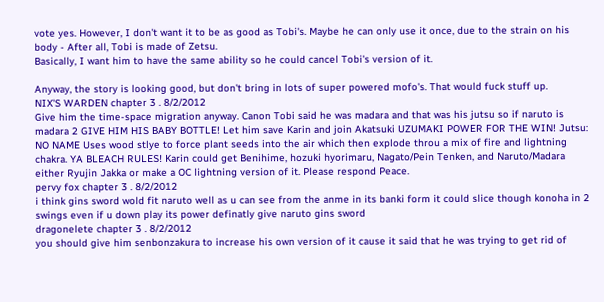vote yes. However, I don't want it to be as good as Tobi's. Maybe he can only use it once, due to the strain on his body - After all, Tobi is made of Zetsu.
Basically, I want him to have the same ability so he could cancel Tobi's version of it.

Anyway, the story is looking good, but don't bring in lots of super powered mofo's. That would fuck stuff up.
NIX'S WARDEN chapter 3 . 8/2/2012
Give him the time-space migration anyway. Canon Tobi said he was madara and that was his jutsu so if naruto is madara 2 GIVE HIM HIS BABY BOTTLE! Let him save Karin and join Akatsuki UZUMAKI POWER FOR THE WIN! Jutsu: NO NAME Uses wood stlye to force plant seeds into the air which then explode throu a mix of fire and lightning chakra. YA BLEACH RULES! Karin could get Benihime, hozuki hyorimaru, Nagato/Pein Tenken, and Naruto/Madara either Ryujin Jakka or make a OC lightning version of it. Please respond Peace.
pervy fox chapter 3 . 8/2/2012
i think gins sword wold fit naruto well as u can see from the anme in its banki form it could slice though konoha in 2 swings even if u down play its power definatly give naruto gins sword
dragonelete chapter 3 . 8/2/2012
you should give him senbonzakura to increase his own version of it cause it said that he was trying to get rid of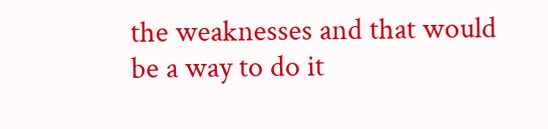the weaknesses and that would be a way to do it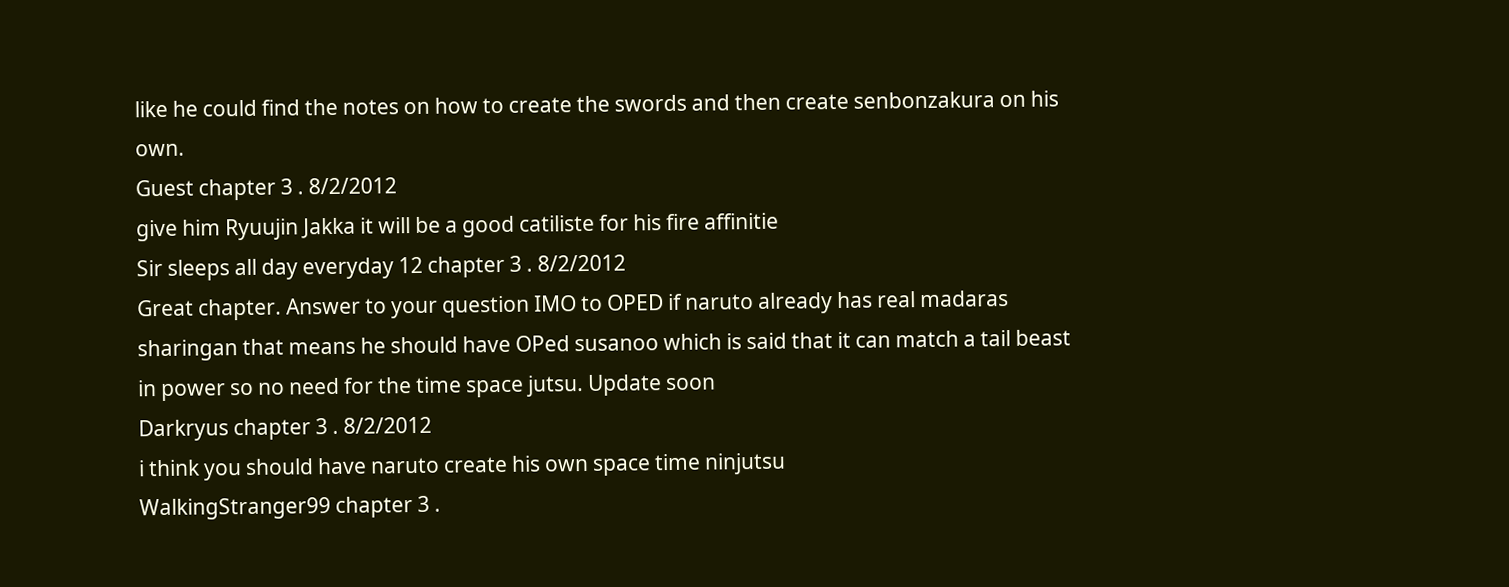like he could find the notes on how to create the swords and then create senbonzakura on his own.
Guest chapter 3 . 8/2/2012
give him Ryuujin Jakka it will be a good catiliste for his fire affinitie
Sir sleeps all day everyday 12 chapter 3 . 8/2/2012
Great chapter. Answer to your question IMO to OPED if naruto already has real madaras sharingan that means he should have OPed susanoo which is said that it can match a tail beast in power so no need for the time space jutsu. Update soon
Darkryus chapter 3 . 8/2/2012
i think you should have naruto create his own space time ninjutsu
WalkingStranger99 chapter 3 .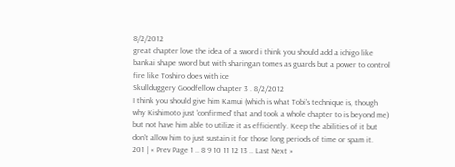8/2/2012
great chapter love the idea of a sword i think you should add a ichigo like bankai shape sword but with sharingan tomes as guards but a power to control fire like Toshiro does with ice
Skullduggery Goodfellow chapter 3 . 8/2/2012
I think you should give him Kamui (which is what Tobi's technique is, though why Kishimoto just 'confirmed' that and took a whole chapter to is beyond me) but not have him able to utilize it as efficiently. Keep the abilities of it but don't allow him to just sustain it for those long periods of time or spam it.
201 | « Prev Page 1 .. 8 9 10 11 12 13 .. Last Next »